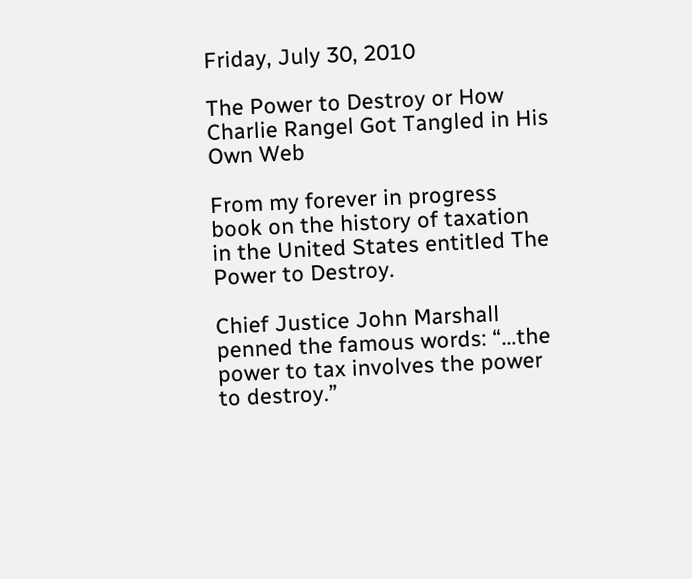Friday, July 30, 2010

The Power to Destroy or How Charlie Rangel Got Tangled in His Own Web

From my forever in progress book on the history of taxation in the United States entitled The Power to Destroy.

Chief Justice John Marshall penned the famous words: “…the power to tax involves the power to destroy.”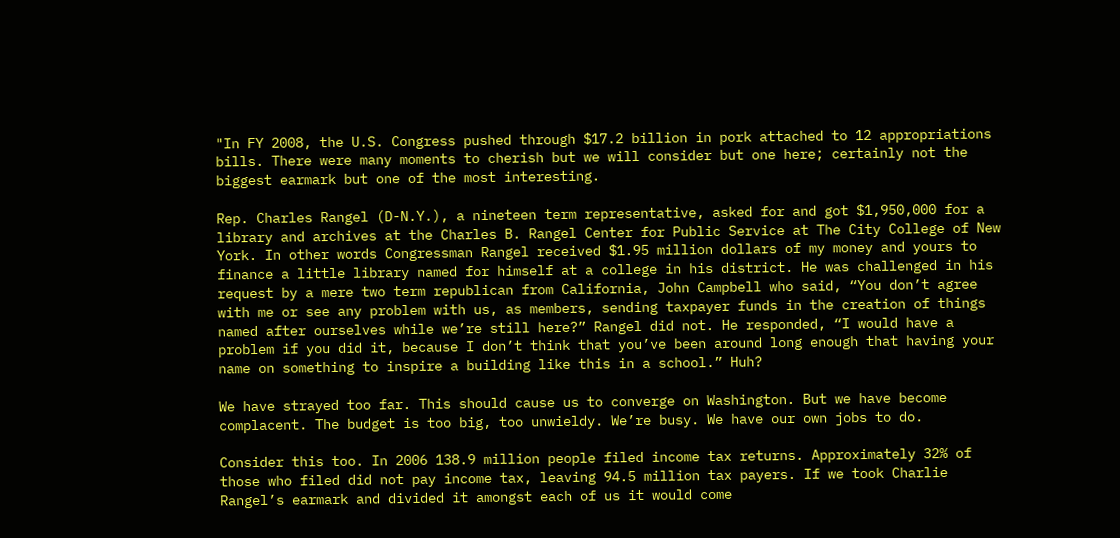"In FY 2008, the U.S. Congress pushed through $17.2 billion in pork attached to 12 appropriations bills. There were many moments to cherish but we will consider but one here; certainly not the biggest earmark but one of the most interesting.

Rep. Charles Rangel (D-N.Y.), a nineteen term representative, asked for and got $1,950,000 for a library and archives at the Charles B. Rangel Center for Public Service at The City College of New York. In other words Congressman Rangel received $1.95 million dollars of my money and yours to finance a little library named for himself at a college in his district. He was challenged in his request by a mere two term republican from California, John Campbell who said, “You don’t agree with me or see any problem with us, as members, sending taxpayer funds in the creation of things named after ourselves while we’re still here?” Rangel did not. He responded, “I would have a problem if you did it, because I don’t think that you’ve been around long enough that having your name on something to inspire a building like this in a school.” Huh?

We have strayed too far. This should cause us to converge on Washington. But we have become complacent. The budget is too big, too unwieldy. We’re busy. We have our own jobs to do.

Consider this too. In 2006 138.9 million people filed income tax returns. Approximately 32% of those who filed did not pay income tax, leaving 94.5 million tax payers. If we took Charlie Rangel’s earmark and divided it amongst each of us it would come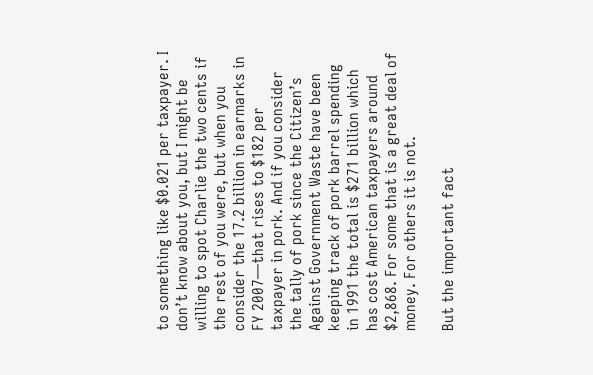to something like $0.021 per taxpayer. I don’t know about you, but I might be willing to spot Charlie the two cents if the rest of you were, but when you consider the 17.2 billion in earmarks in FY 2007—that rises to $182 per taxpayer in pork. And if you consider the tally of pork since the Citizen’s Against Government Waste have been keeping track of pork barrel spending in 1991 the total is $271 billion which has cost American taxpayers around $2,868. For some that is a great deal of money. For others it is not.

But the important fact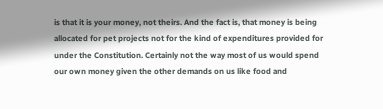is that it is your money, not theirs. And the fact is, that money is being allocated for pet projects not for the kind of expenditures provided for under the Constitution. Certainly not the way most of us would spend our own money given the other demands on us like food and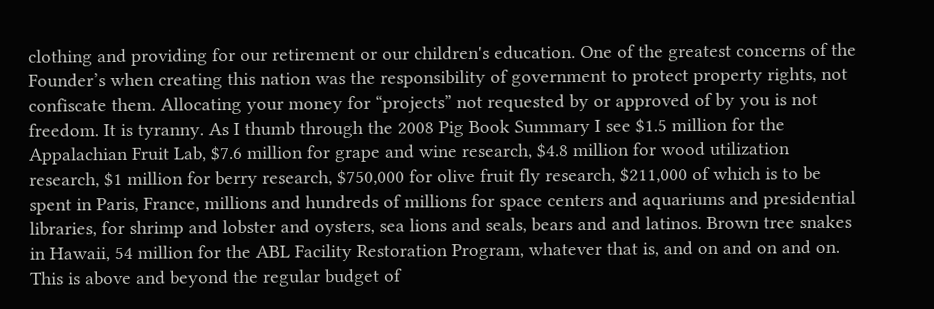clothing and providing for our retirement or our children's education. One of the greatest concerns of the Founder’s when creating this nation was the responsibility of government to protect property rights, not confiscate them. Allocating your money for “projects” not requested by or approved of by you is not freedom. It is tyranny. As I thumb through the 2008 Pig Book Summary I see $1.5 million for the Appalachian Fruit Lab, $7.6 million for grape and wine research, $4.8 million for wood utilization research, $1 million for berry research, $750,000 for olive fruit fly research, $211,000 of which is to be spent in Paris, France, millions and hundreds of millions for space centers and aquariums and presidential libraries, for shrimp and lobster and oysters, sea lions and seals, bears and and latinos. Brown tree snakes in Hawaii, 54 million for the ABL Facility Restoration Program, whatever that is, and on and on and on. This is above and beyond the regular budget of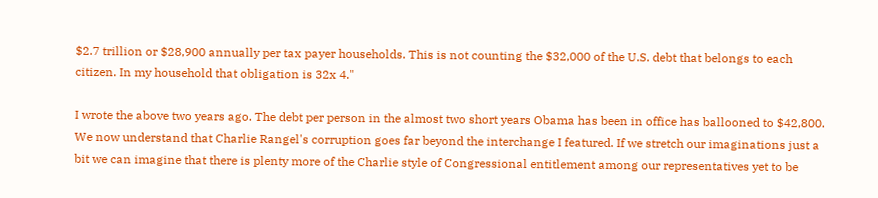$2.7 trillion or $28,900 annually per tax payer households. This is not counting the $32,000 of the U.S. debt that belongs to each citizen. In my household that obligation is 32x 4."

I wrote the above two years ago. The debt per person in the almost two short years Obama has been in office has ballooned to $42,800. We now understand that Charlie Rangel's corruption goes far beyond the interchange I featured. If we stretch our imaginations just a bit we can imagine that there is plenty more of the Charlie style of Congressional entitlement among our representatives yet to be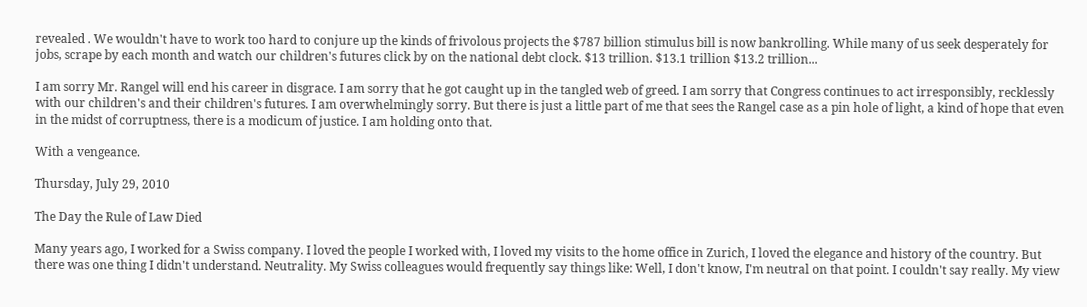revealed . We wouldn't have to work too hard to conjure up the kinds of frivolous projects the $787 billion stimulus bill is now bankrolling. While many of us seek desperately for jobs, scrape by each month and watch our children's futures click by on the national debt clock. $13 trillion. $13.1 trillion $13.2 trillion...

I am sorry Mr. Rangel will end his career in disgrace. I am sorry that he got caught up in the tangled web of greed. I am sorry that Congress continues to act irresponsibly, recklessly with our children's and their children's futures. I am overwhelmingly sorry. But there is just a little part of me that sees the Rangel case as a pin hole of light, a kind of hope that even in the midst of corruptness, there is a modicum of justice. I am holding onto that.

With a vengeance.

Thursday, July 29, 2010

The Day the Rule of Law Died

Many years ago, I worked for a Swiss company. I loved the people I worked with, I loved my visits to the home office in Zurich, I loved the elegance and history of the country. But there was one thing I didn't understand. Neutrality. My Swiss colleagues would frequently say things like: Well, I don't know, I'm neutral on that point. I couldn't say really. My view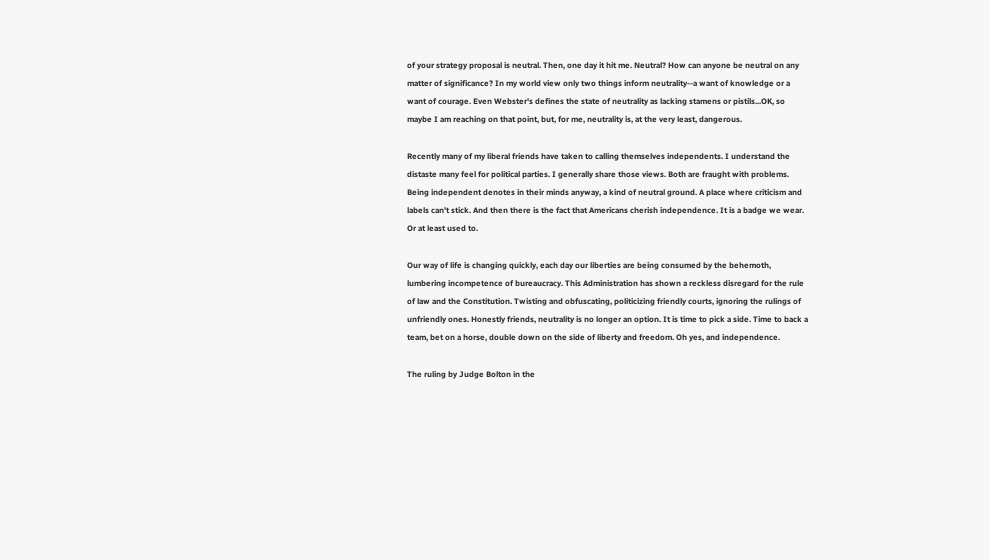of your strategy proposal is neutral. Then, one day it hit me. Neutral? How can anyone be neutral on any matter of significance? In my world view only two things inform neutrality--a want of knowledge or a want of courage. Even Webster's defines the state of neutrality as lacking stamens or pistils...OK, so maybe I am reaching on that point, but, for me, neutrality is, at the very least, dangerous.

Recently many of my liberal friends have taken to calling themselves independents. I understand the distaste many feel for political parties. I generally share those views. Both are fraught with problems. Being independent denotes in their minds anyway, a kind of neutral ground. A place where criticism and labels can't stick. And then there is the fact that Americans cherish independence. It is a badge we wear. Or at least used to.

Our way of life is changing quickly, each day our liberties are being consumed by the behemoth, lumbering incompetence of bureaucracy. This Administration has shown a reckless disregard for the rule of law and the Constitution. Twisting and obfuscating, politicizing friendly courts, ignoring the rulings of unfriendly ones. Honestly friends, neutrality is no longer an option. It is time to pick a side. Time to back a team, bet on a horse, double down on the side of liberty and freedom. Oh yes, and independence.

The ruling by Judge Bolton in the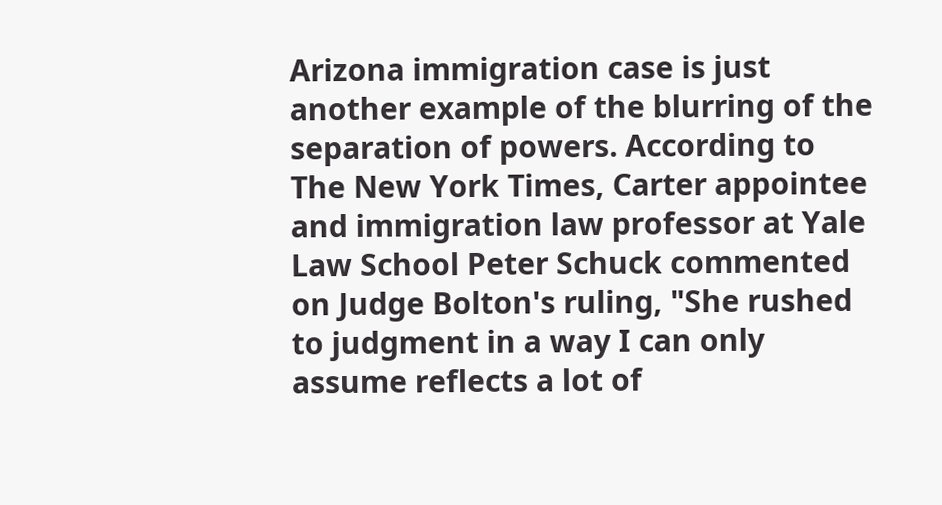Arizona immigration case is just another example of the blurring of the separation of powers. According to The New York Times, Carter appointee and immigration law professor at Yale Law School Peter Schuck commented on Judge Bolton's ruling, "She rushed to judgment in a way I can only assume reflects a lot of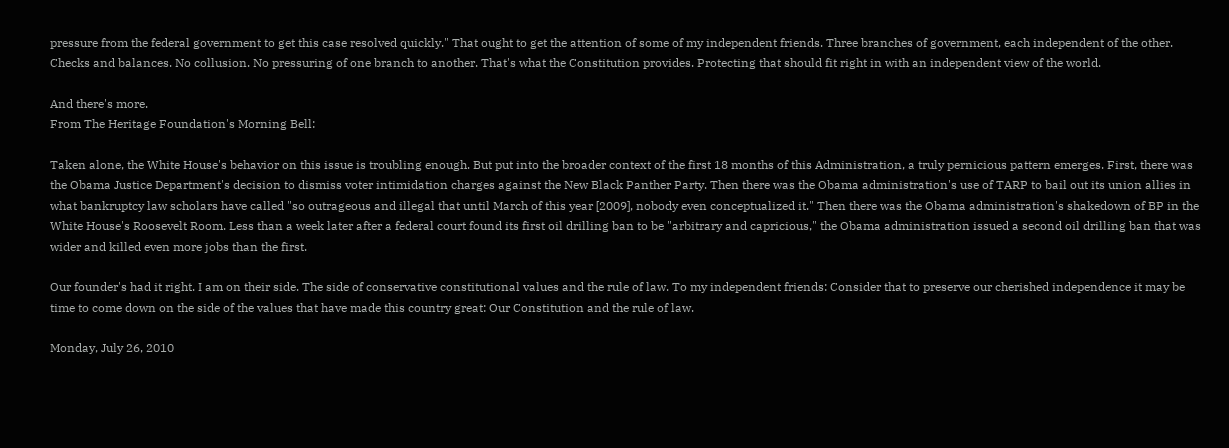pressure from the federal government to get this case resolved quickly." That ought to get the attention of some of my independent friends. Three branches of government, each independent of the other. Checks and balances. No collusion. No pressuring of one branch to another. That's what the Constitution provides. Protecting that should fit right in with an independent view of the world.

And there's more.
From The Heritage Foundation's Morning Bell:

Taken alone, the White House's behavior on this issue is troubling enough. But put into the broader context of the first 18 months of this Administration, a truly pernicious pattern emerges. First, there was the Obama Justice Department's decision to dismiss voter intimidation charges against the New Black Panther Party. Then there was the Obama administration's use of TARP to bail out its union allies in what bankruptcy law scholars have called "so outrageous and illegal that until March of this year [2009], nobody even conceptualized it." Then there was the Obama administration's shakedown of BP in the White House's Roosevelt Room. Less than a week later after a federal court found its first oil drilling ban to be "arbitrary and capricious," the Obama administration issued a second oil drilling ban that was wider and killed even more jobs than the first.

Our founder's had it right. I am on their side. The side of conservative constitutional values and the rule of law. To my independent friends: Consider that to preserve our cherished independence it may be time to come down on the side of the values that have made this country great: Our Constitution and the rule of law.

Monday, July 26, 2010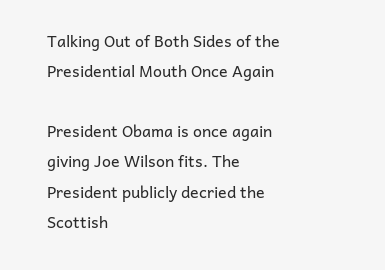Talking Out of Both Sides of the Presidential Mouth Once Again

President Obama is once again giving Joe Wilson fits. The President publicly decried the Scottish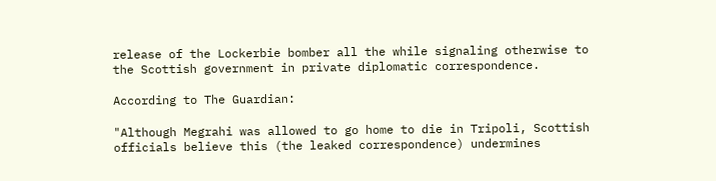release of the Lockerbie bomber all the while signaling otherwise to the Scottish government in private diplomatic correspondence.

According to The Guardian:

"Although Megrahi was allowed to go home to die in Tripoli, Scottish officials believe this (the leaked correspondence) undermines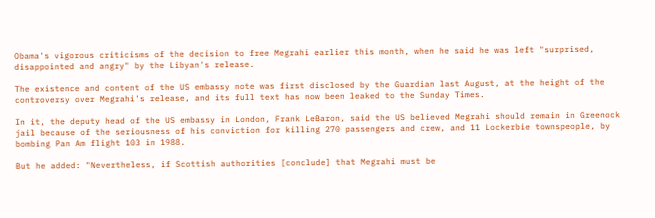Obama's vigorous criticisms of the decision to free Megrahi earlier this month, when he said he was left "surprised, disappointed and angry" by the Libyan's release.

The existence and content of the US embassy note was first disclosed by the Guardian last August, at the height of the controversy over Megrahi's release, and its full text has now been leaked to the Sunday Times.

In it, the deputy head of the US embassy in London, Frank LeBaron, said the US believed Megrahi should remain in Greenock jail because of the seriousness of his conviction for killing 270 passengers and crew, and 11 Lockerbie townspeople, by bombing Pan Am flight 103 in 1988.

But he added: "Nevertheless, if Scottish authorities [conclude] that Megrahi must be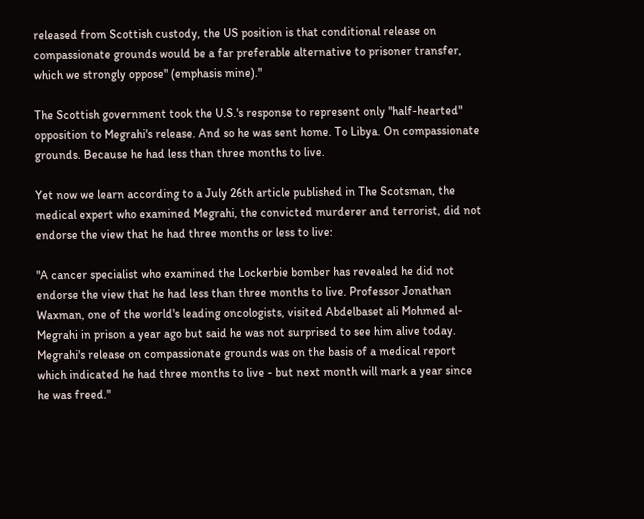released from Scottish custody, the US position is that conditional release on compassionate grounds would be a far preferable alternative to prisoner transfer, which we strongly oppose" (emphasis mine)."

The Scottish government took the U.S.'s response to represent only "half-hearted" opposition to Megrahi's release. And so he was sent home. To Libya. On compassionate grounds. Because he had less than three months to live.

Yet now we learn according to a July 26th article published in The Scotsman, the medical expert who examined Megrahi, the convicted murderer and terrorist, did not endorse the view that he had three months or less to live:

"A cancer specialist who examined the Lockerbie bomber has revealed he did not endorse the view that he had less than three months to live. Professor Jonathan Waxman, one of the world's leading oncologists, visited Abdelbaset ali Mohmed al-Megrahi in prison a year ago but said he was not surprised to see him alive today. Megrahi's release on compassionate grounds was on the basis of a medical report which indicated he had three months to live - but next month will mark a year since he was freed."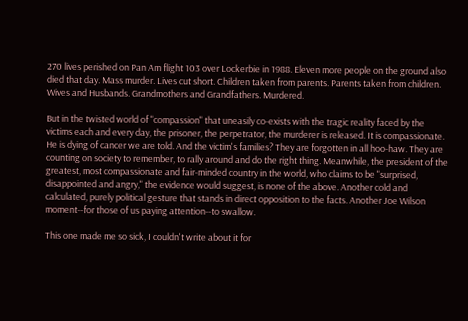270 lives perished on Pan Am flight 103 over Lockerbie in 1988. Eleven more people on the ground also died that day. Mass murder. Lives cut short. Children taken from parents. Parents taken from children. Wives and Husbands. Grandmothers and Grandfathers. Murdered.

But in the twisted world of "compassion" that uneasily co-exists with the tragic reality faced by the victims each and every day, the prisoner, the perpetrator, the murderer is released. It is compassionate. He is dying of cancer we are told. And the victim's families? They are forgotten in all hoo-haw. They are counting on society to remember, to rally around and do the right thing. Meanwhile, the president of the greatest, most compassionate and fair-minded country in the world, who claims to be "surprised, disappointed and angry," the evidence would suggest, is none of the above. Another cold and calculated, purely political gesture that stands in direct opposition to the facts. Another Joe Wilson moment--for those of us paying attention--to swallow.

This one made me so sick, I couldn't write about it for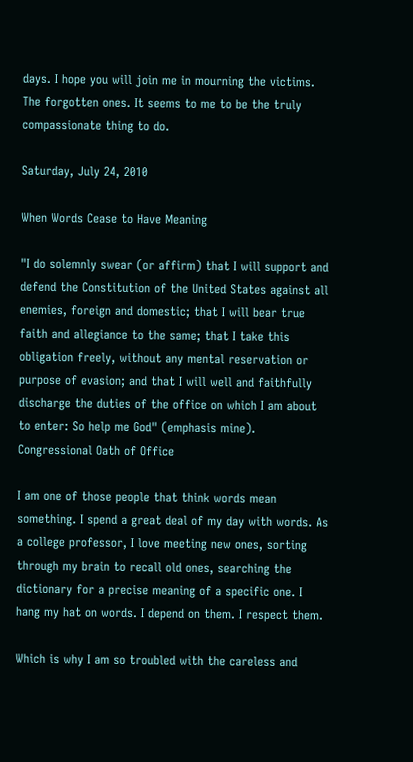days. I hope you will join me in mourning the victims. The forgotten ones. It seems to me to be the truly compassionate thing to do.

Saturday, July 24, 2010

When Words Cease to Have Meaning

"I do solemnly swear (or affirm) that I will support and defend the Constitution of the United States against all enemies, foreign and domestic; that I will bear true faith and allegiance to the same; that I take this obligation freely, without any mental reservation or purpose of evasion; and that I will well and faithfully discharge the duties of the office on which I am about to enter: So help me God" (emphasis mine).
Congressional Oath of Office

I am one of those people that think words mean something. I spend a great deal of my day with words. As a college professor, I love meeting new ones, sorting through my brain to recall old ones, searching the dictionary for a precise meaning of a specific one. I hang my hat on words. I depend on them. I respect them.

Which is why I am so troubled with the careless and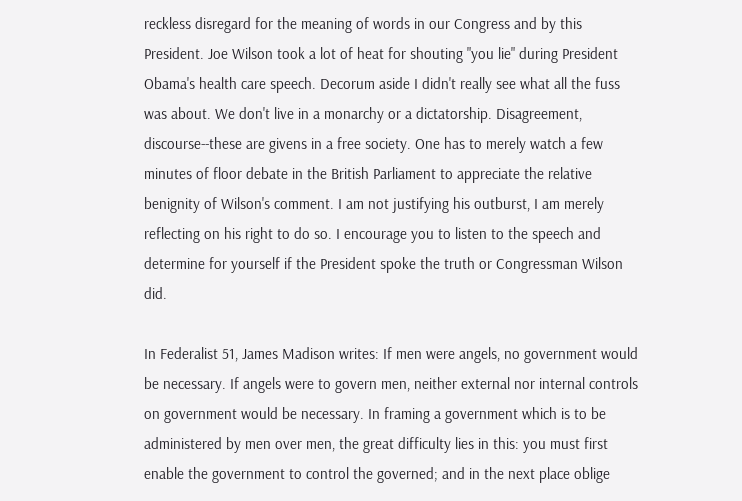reckless disregard for the meaning of words in our Congress and by this President. Joe Wilson took a lot of heat for shouting "you lie" during President Obama's health care speech. Decorum aside I didn't really see what all the fuss was about. We don't live in a monarchy or a dictatorship. Disagreement, discourse--these are givens in a free society. One has to merely watch a few minutes of floor debate in the British Parliament to appreciate the relative benignity of Wilson's comment. I am not justifying his outburst, I am merely reflecting on his right to do so. I encourage you to listen to the speech and determine for yourself if the President spoke the truth or Congressman Wilson did.

In Federalist 51, James Madison writes: If men were angels, no government would be necessary. If angels were to govern men, neither external nor internal controls on government would be necessary. In framing a government which is to be administered by men over men, the great difficulty lies in this: you must first enable the government to control the governed; and in the next place oblige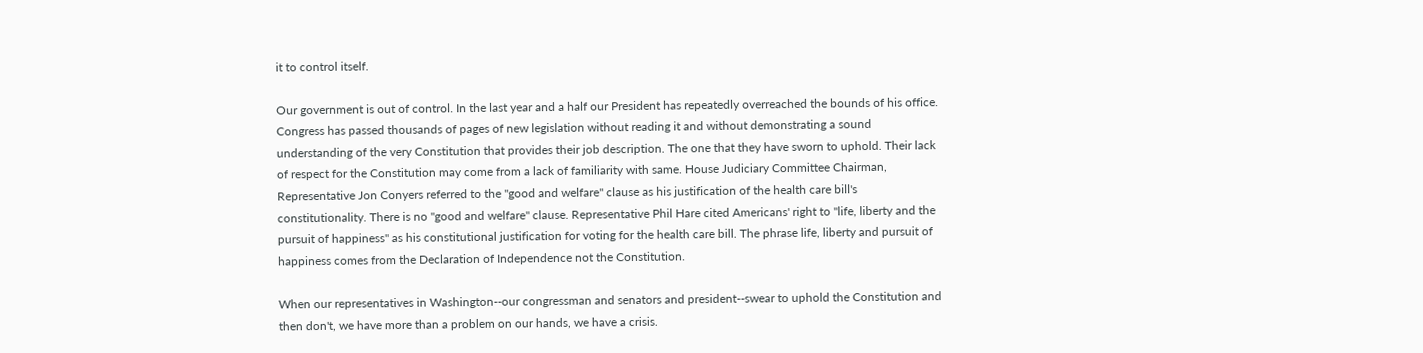it to control itself.

Our government is out of control. In the last year and a half our President has repeatedly overreached the bounds of his office. Congress has passed thousands of pages of new legislation without reading it and without demonstrating a sound understanding of the very Constitution that provides their job description. The one that they have sworn to uphold. Their lack of respect for the Constitution may come from a lack of familiarity with same. House Judiciary Committee Chairman, Representative Jon Conyers referred to the "good and welfare" clause as his justification of the health care bill's constitutionality. There is no "good and welfare" clause. Representative Phil Hare cited Americans' right to "life, liberty and the pursuit of happiness" as his constitutional justification for voting for the health care bill. The phrase life, liberty and pursuit of happiness comes from the Declaration of Independence not the Constitution.

When our representatives in Washington--our congressman and senators and president--swear to uphold the Constitution and then don't, we have more than a problem on our hands, we have a crisis.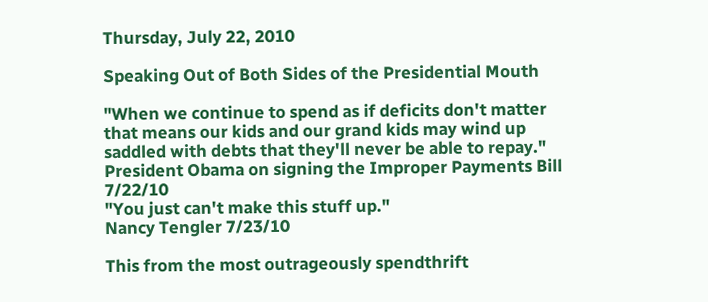Thursday, July 22, 2010

Speaking Out of Both Sides of the Presidential Mouth

"When we continue to spend as if deficits don't matter that means our kids and our grand kids may wind up saddled with debts that they'll never be able to repay."
President Obama on signing the Improper Payments Bill 7/22/10
"You just can't make this stuff up."
Nancy Tengler 7/23/10

This from the most outrageously spendthrift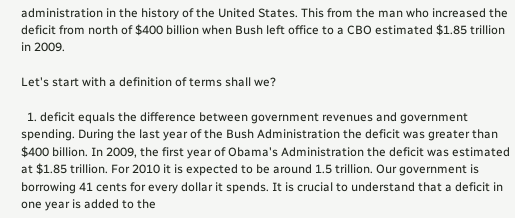administration in the history of the United States. This from the man who increased the deficit from north of $400 billion when Bush left office to a CBO estimated $1.85 trillion in 2009.

Let's start with a definition of terms shall we?

  1. deficit equals the difference between government revenues and government spending. During the last year of the Bush Administration the deficit was greater than $400 billion. In 2009, the first year of Obama's Administration the deficit was estimated at $1.85 trillion. For 2010 it is expected to be around 1.5 trillion. Our government is borrowing 41 cents for every dollar it spends. It is crucial to understand that a deficit in one year is added to the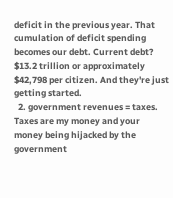deficit in the previous year. That cumulation of deficit spending becomes our debt. Current debt? $13.2 trillion or approximately $42,798 per citizen. And they're just getting started.
  2. government revenues = taxes. Taxes are my money and your money being hijacked by the government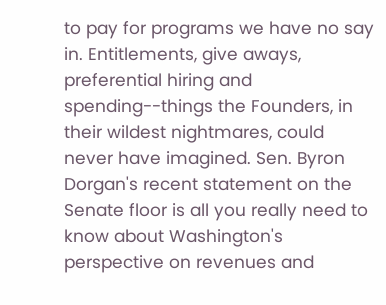to pay for programs we have no say in. Entitlements, give aways, preferential hiring and spending--things the Founders, in their wildest nightmares, could never have imagined. Sen. Byron Dorgan's recent statement on the Senate floor is all you really need to know about Washington's perspective on revenues and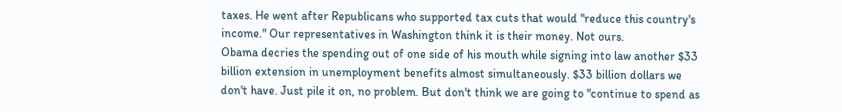taxes. He went after Republicans who supported tax cuts that would "reduce this country's income." Our representatives in Washington think it is their money. Not ours.
Obama decries the spending out of one side of his mouth while signing into law another $33 billion extension in unemployment benefits almost simultaneously. $33 billion dollars we don't have. Just pile it on, no problem. But don't think we are going to "continue to spend as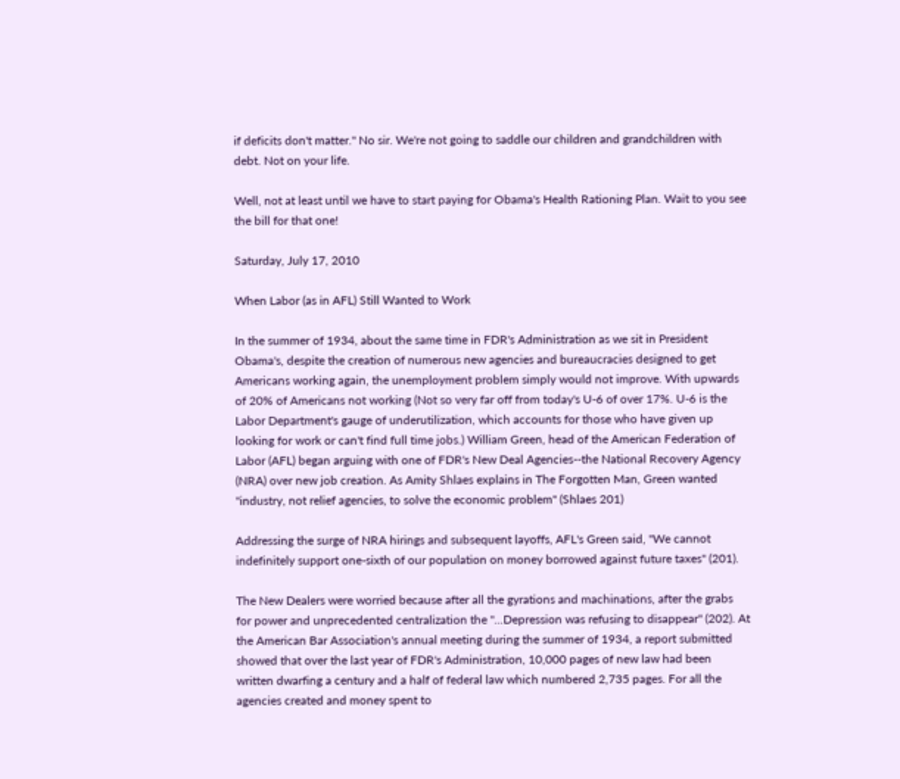if deficits don't matter." No sir. We're not going to saddle our children and grandchildren with debt. Not on your life.

Well, not at least until we have to start paying for Obama's Health Rationing Plan. Wait to you see the bill for that one!

Saturday, July 17, 2010

When Labor (as in AFL) Still Wanted to Work

In the summer of 1934, about the same time in FDR's Administration as we sit in President Obama's, despite the creation of numerous new agencies and bureaucracies designed to get Americans working again, the unemployment problem simply would not improve. With upwards of 20% of Americans not working (Not so very far off from today's U-6 of over 17%. U-6 is the Labor Department's gauge of underutilization, which accounts for those who have given up looking for work or can't find full time jobs.) William Green, head of the American Federation of Labor (AFL) began arguing with one of FDR's New Deal Agencies--the National Recovery Agency (NRA) over new job creation. As Amity Shlaes explains in The Forgotten Man, Green wanted "industry, not relief agencies, to solve the economic problem" (Shlaes 201)

Addressing the surge of NRA hirings and subsequent layoffs, AFL's Green said, "We cannot indefinitely support one-sixth of our population on money borrowed against future taxes" (201).

The New Dealers were worried because after all the gyrations and machinations, after the grabs for power and unprecedented centralization the "...Depression was refusing to disappear" (202). At the American Bar Association's annual meeting during the summer of 1934, a report submitted showed that over the last year of FDR's Administration, 10,000 pages of new law had been written dwarfing a century and a half of federal law which numbered 2,735 pages. For all the agencies created and money spent to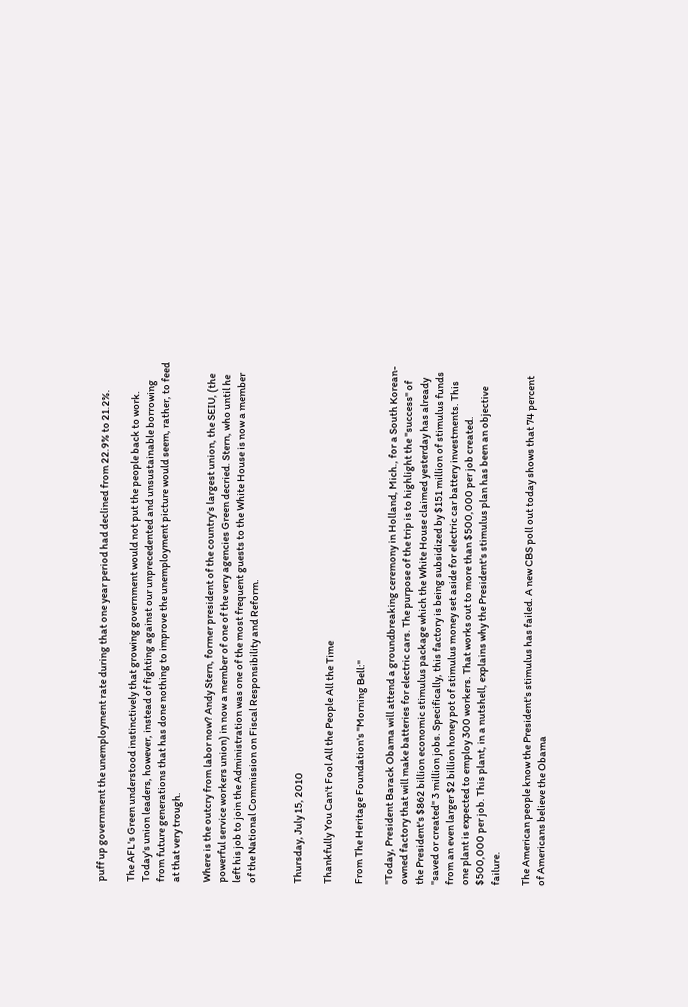puff up government the unemployment rate during that one year period had declined from 22.9% to 21.2%.

The AFL's Green understood instinctively that growing government would not put the people back to work. Today's union leaders, however, instead of fighting against our unprecedented and unsustainable borrowing from future generations that has done nothing to improve the unemployment picture would seem, rather, to feed at that very trough.

Where is the outcry from labor now? Andy Stern, former president of the country's largest union, the SEIU, (the powerful service workers union) in now a member of one of the very agencies Green decried. Stern, who until he left his job to join the Administration was one of the most frequent guests to the White House is now a member of the National Commission on Fiscal Responsibility and Reform.


Thursday, July 15, 2010

Thankfully You Can't Fool All the People All the Time

From The Heritage Foundation's "Morning Bell:"

"Today, President Barack Obama will attend a groundbreaking ceremony in Holland, Mich., for a South Korean-owned factory that will make batteries for electric cars. The purpose of the trip is to highlight the "success" of the President's $862 billion economic stimulus package which the White House claimed yesterday has already "saved or created" 3 million jobs. Specifically, this factory is being subsidized by $151 million of stimulus funds from an even larger $2 billion honey pot of stimulus money set aside for electric car battery investments. This one plant is expected to employ 300 workers. That works out to more than $500,000 per job created. $500,000 per job. This plant, in a nutshell, explains why the President's stimulus plan has been an objective failure.

The American people know the President's stimulus has failed. A new CBS poll out today shows that 74 percent of Americans believe the Obama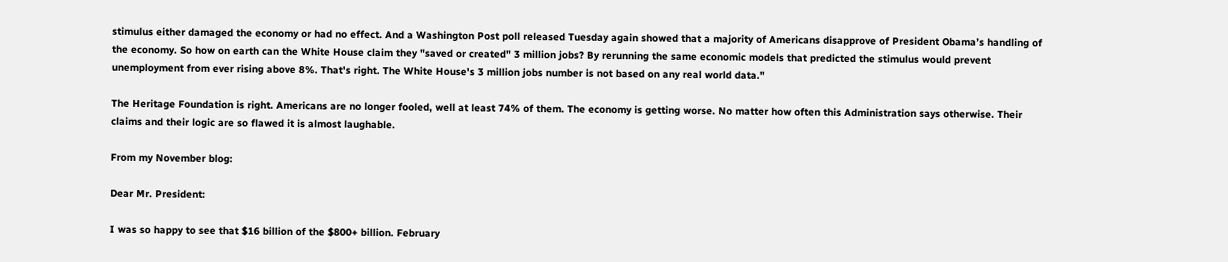stimulus either damaged the economy or had no effect. And a Washington Post poll released Tuesday again showed that a majority of Americans disapprove of President Obama’s handling of the economy. So how on earth can the White House claim they "saved or created" 3 million jobs? By rerunning the same economic models that predicted the stimulus would prevent unemployment from ever rising above 8%. That's right. The White House's 3 million jobs number is not based on any real world data."

The Heritage Foundation is right. Americans are no longer fooled, well at least 74% of them. The economy is getting worse. No matter how often this Administration says otherwise. Their claims and their logic are so flawed it is almost laughable.

From my November blog:

Dear Mr. President:

I was so happy to see that $16 billion of the $800+ billion. February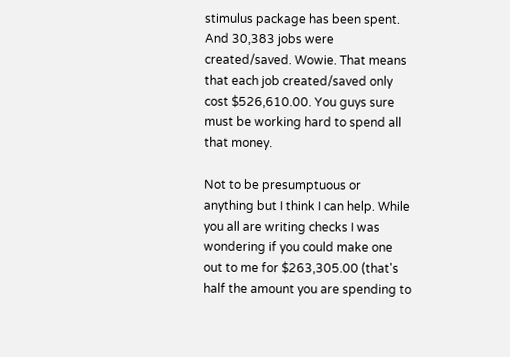stimulus package has been spent. And 30,383 jobs were created/saved. Wowie. That means that each job created/saved only cost $526,610.00. You guys sure must be working hard to spend all that money.

Not to be presumptuous or anything but I think I can help. While you all are writing checks I was wondering if you could make one out to me for $263,305.00 (that's half the amount you are spending to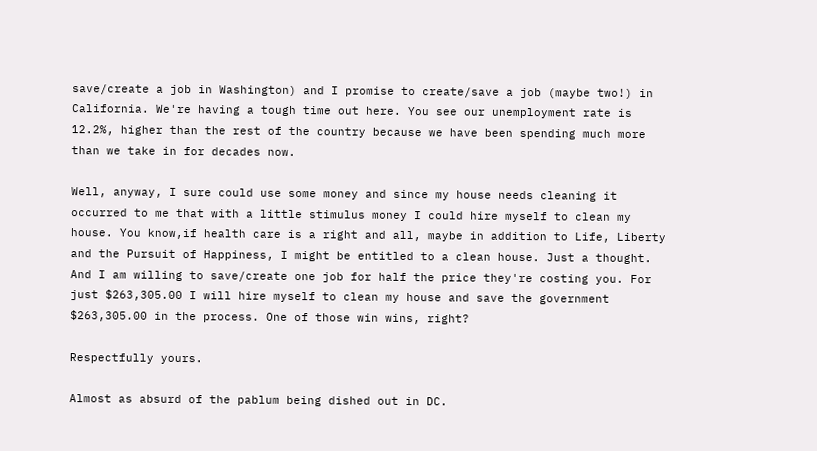save/create a job in Washington) and I promise to create/save a job (maybe two!) in California. We're having a tough time out here. You see our unemployment rate is 12.2%, higher than the rest of the country because we have been spending much more than we take in for decades now.

Well, anyway, I sure could use some money and since my house needs cleaning it occurred to me that with a little stimulus money I could hire myself to clean my house. You know,if health care is a right and all, maybe in addition to Life, Liberty and the Pursuit of Happiness, I might be entitled to a clean house. Just a thought. And I am willing to save/create one job for half the price they're costing you. For just $263,305.00 I will hire myself to clean my house and save the government $263,305.00 in the process. One of those win wins, right?

Respectfully yours.

Almost as absurd of the pablum being dished out in DC.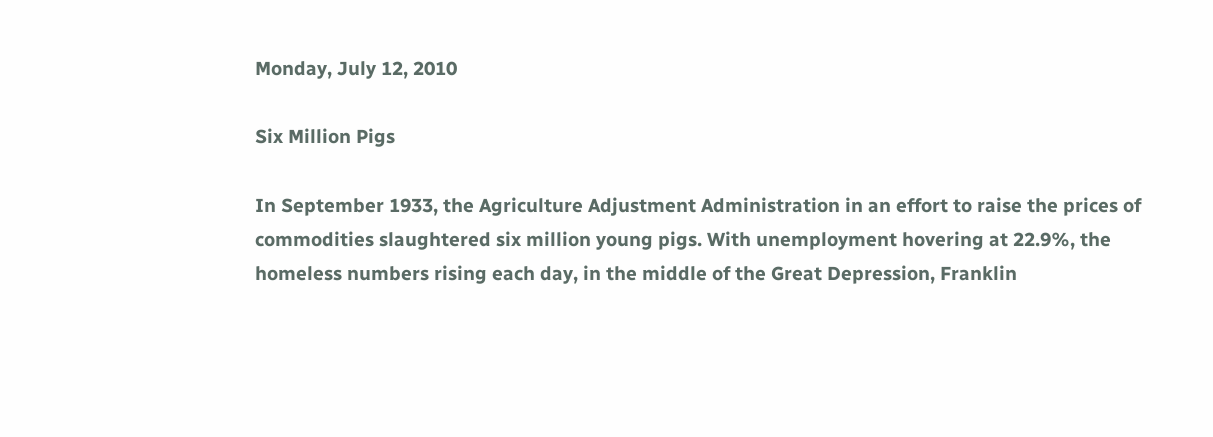Monday, July 12, 2010

Six Million Pigs

In September 1933, the Agriculture Adjustment Administration in an effort to raise the prices of commodities slaughtered six million young pigs. With unemployment hovering at 22.9%, the homeless numbers rising each day, in the middle of the Great Depression, Franklin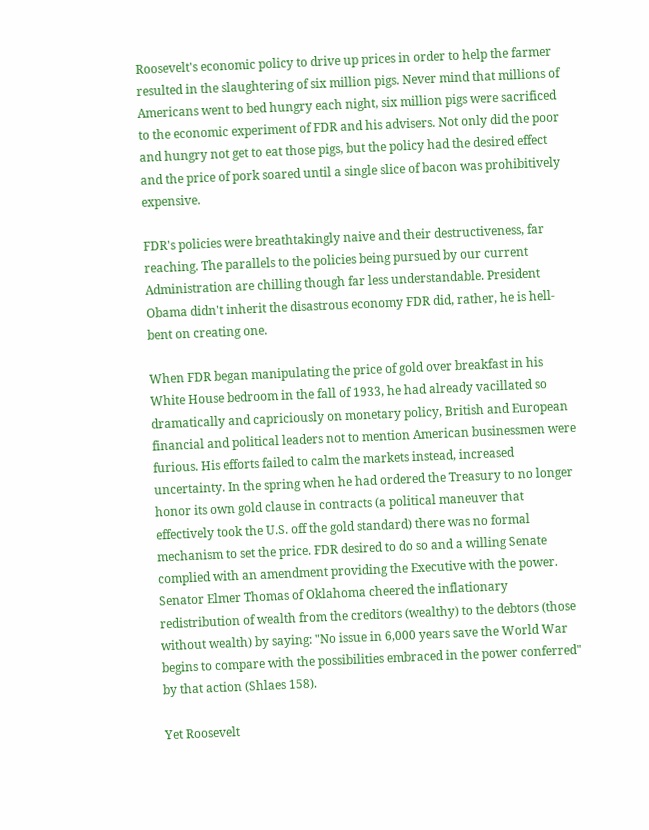Roosevelt's economic policy to drive up prices in order to help the farmer resulted in the slaughtering of six million pigs. Never mind that millions of Americans went to bed hungry each night, six million pigs were sacrificed to the economic experiment of FDR and his advisers. Not only did the poor and hungry not get to eat those pigs, but the policy had the desired effect and the price of pork soared until a single slice of bacon was prohibitively expensive.

FDR's policies were breathtakingly naive and their destructiveness, far reaching. The parallels to the policies being pursued by our current Administration are chilling though far less understandable. President Obama didn't inherit the disastrous economy FDR did, rather, he is hell-bent on creating one.

When FDR began manipulating the price of gold over breakfast in his White House bedroom in the fall of 1933, he had already vacillated so dramatically and capriciously on monetary policy, British and European financial and political leaders not to mention American businessmen were furious. His efforts failed to calm the markets instead, increased uncertainty. In the spring when he had ordered the Treasury to no longer honor its own gold clause in contracts (a political maneuver that effectively took the U.S. off the gold standard) there was no formal mechanism to set the price. FDR desired to do so and a willing Senate complied with an amendment providing the Executive with the power. Senator Elmer Thomas of Oklahoma cheered the inflationary redistribution of wealth from the creditors (wealthy) to the debtors (those without wealth) by saying: "No issue in 6,000 years save the World War begins to compare with the possibilities embraced in the power conferred" by that action (Shlaes 158).

Yet Roosevelt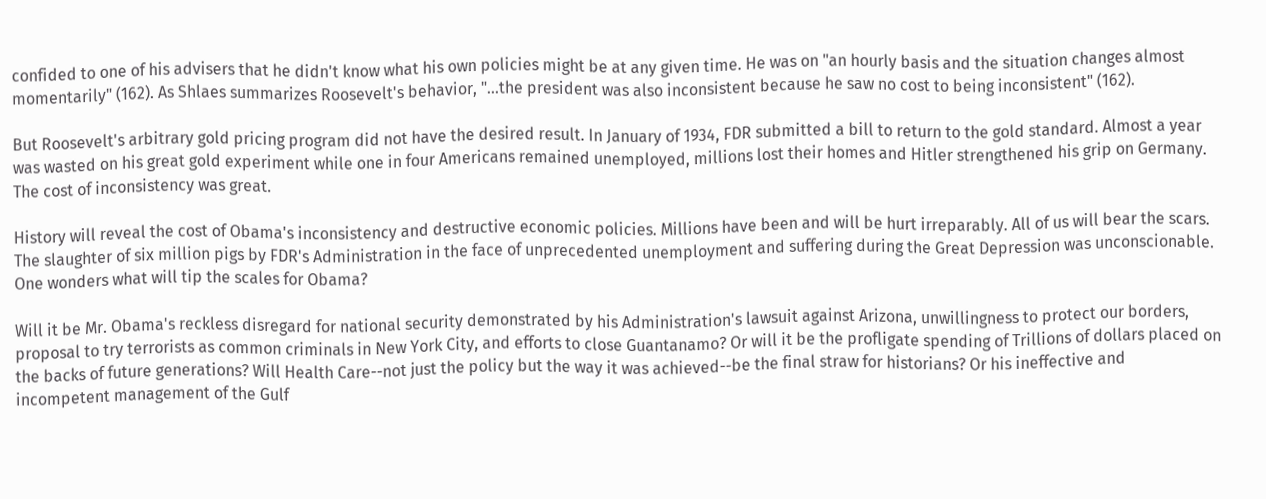confided to one of his advisers that he didn't know what his own policies might be at any given time. He was on "an hourly basis and the situation changes almost momentarily" (162). As Shlaes summarizes Roosevelt's behavior, "...the president was also inconsistent because he saw no cost to being inconsistent" (162).

But Roosevelt's arbitrary gold pricing program did not have the desired result. In January of 1934, FDR submitted a bill to return to the gold standard. Almost a year was wasted on his great gold experiment while one in four Americans remained unemployed, millions lost their homes and Hitler strengthened his grip on Germany. The cost of inconsistency was great.

History will reveal the cost of Obama's inconsistency and destructive economic policies. Millions have been and will be hurt irreparably. All of us will bear the scars. The slaughter of six million pigs by FDR's Administration in the face of unprecedented unemployment and suffering during the Great Depression was unconscionable. One wonders what will tip the scales for Obama?

Will it be Mr. Obama's reckless disregard for national security demonstrated by his Administration's lawsuit against Arizona, unwillingness to protect our borders, proposal to try terrorists as common criminals in New York City, and efforts to close Guantanamo? Or will it be the profligate spending of Trillions of dollars placed on the backs of future generations? Will Health Care--not just the policy but the way it was achieved--be the final straw for historians? Or his ineffective and incompetent management of the Gulf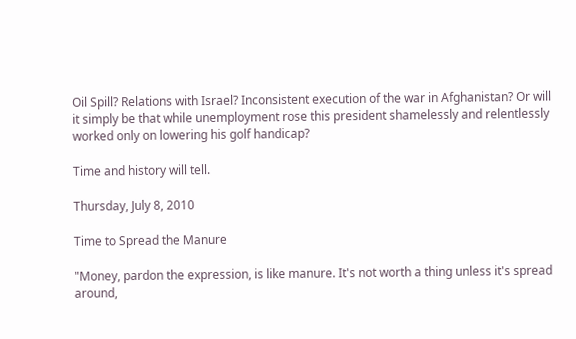Oil Spill? Relations with Israel? Inconsistent execution of the war in Afghanistan? Or will it simply be that while unemployment rose this president shamelessly and relentlessly worked only on lowering his golf handicap?

Time and history will tell.

Thursday, July 8, 2010

Time to Spread the Manure

"Money, pardon the expression, is like manure. It's not worth a thing unless it's spread around,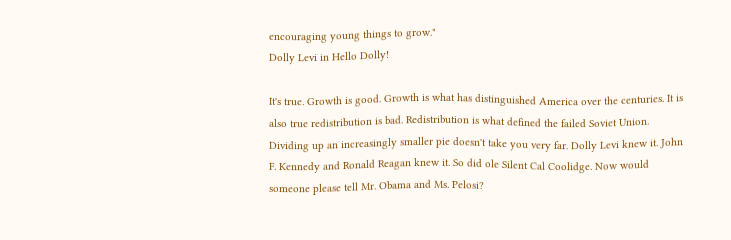encouraging young things to grow."
Dolly Levi in Hello Dolly!

It's true. Growth is good. Growth is what has distinguished America over the centuries. It is also true redistribution is bad. Redistribution is what defined the failed Soviet Union. Dividing up an increasingly smaller pie doesn't take you very far. Dolly Levi knew it. John F. Kennedy and Ronald Reagan knew it. So did ole Silent Cal Coolidge. Now would someone please tell Mr. Obama and Ms. Pelosi?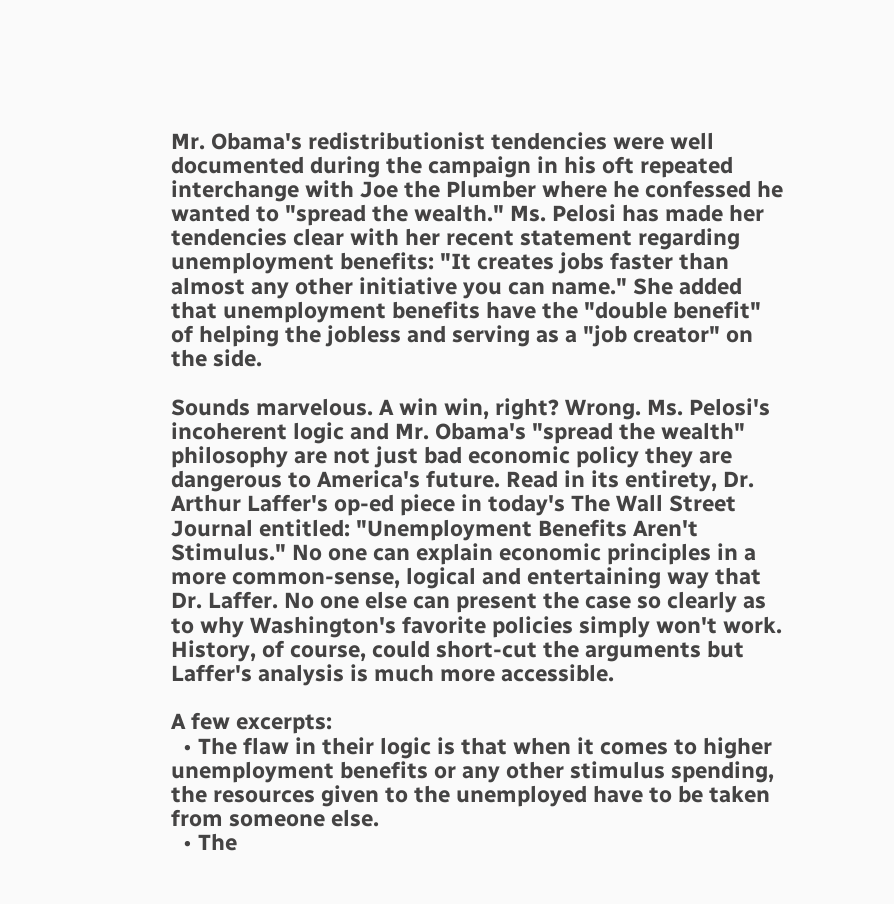Mr. Obama's redistributionist tendencies were well documented during the campaign in his oft repeated interchange with Joe the Plumber where he confessed he wanted to "spread the wealth." Ms. Pelosi has made her tendencies clear with her recent statement regarding unemployment benefits: "It creates jobs faster than almost any other initiative you can name." She added that unemployment benefits have the "double benefit" of helping the jobless and serving as a "job creator" on the side.

Sounds marvelous. A win win, right? Wrong. Ms. Pelosi's incoherent logic and Mr. Obama's "spread the wealth" philosophy are not just bad economic policy they are dangerous to America's future. Read in its entirety, Dr. Arthur Laffer's op-ed piece in today's The Wall Street Journal entitled: "Unemployment Benefits Aren't Stimulus." No one can explain economic principles in a more common-sense, logical and entertaining way that Dr. Laffer. No one else can present the case so clearly as to why Washington's favorite policies simply won't work. History, of course, could short-cut the arguments but Laffer's analysis is much more accessible.

A few excerpts:
  • The flaw in their logic is that when it comes to higher unemployment benefits or any other stimulus spending, the resources given to the unemployed have to be taken from someone else.
  • The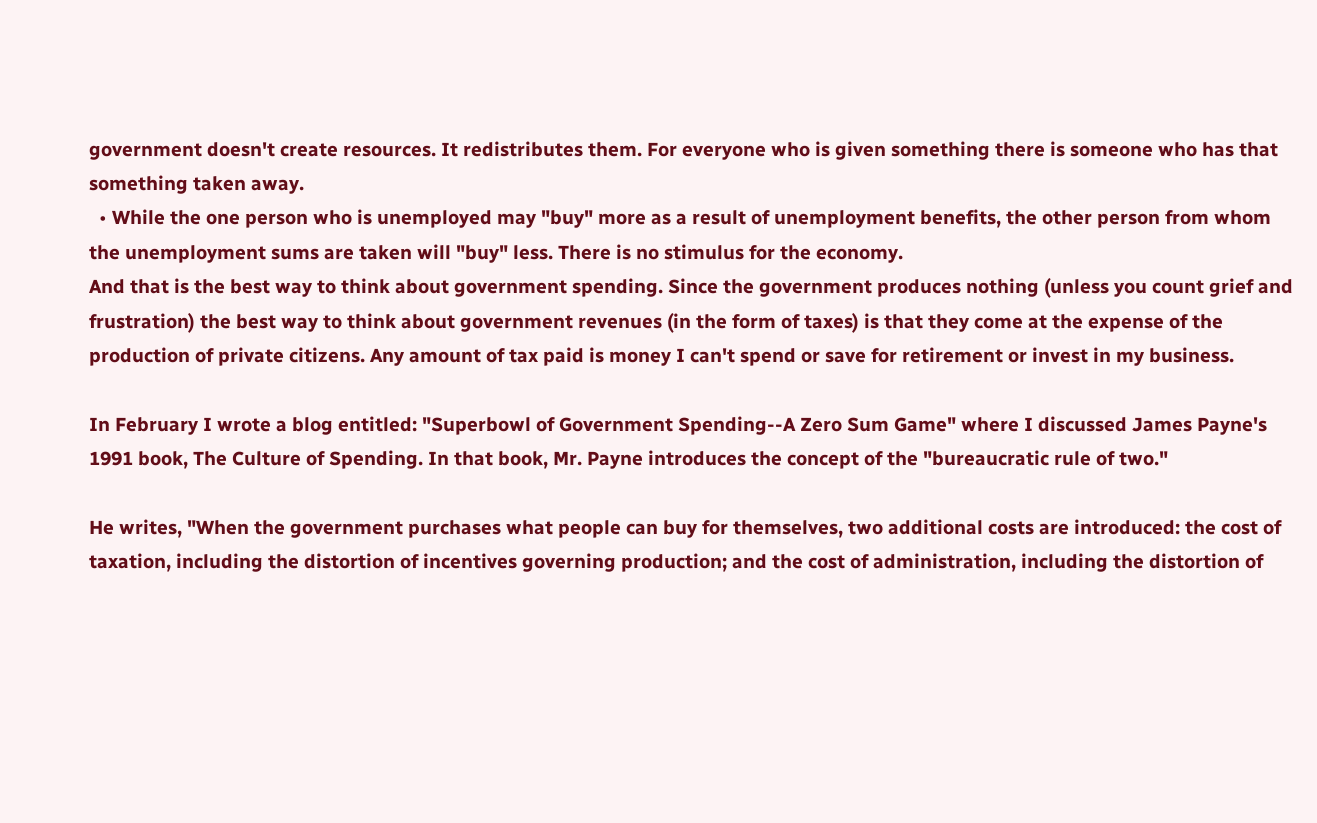government doesn't create resources. It redistributes them. For everyone who is given something there is someone who has that something taken away.
  • While the one person who is unemployed may "buy" more as a result of unemployment benefits, the other person from whom the unemployment sums are taken will "buy" less. There is no stimulus for the economy.
And that is the best way to think about government spending. Since the government produces nothing (unless you count grief and frustration) the best way to think about government revenues (in the form of taxes) is that they come at the expense of the production of private citizens. Any amount of tax paid is money I can't spend or save for retirement or invest in my business.

In February I wrote a blog entitled: "Superbowl of Government Spending--A Zero Sum Game" where I discussed James Payne's 1991 book, The Culture of Spending. In that book, Mr. Payne introduces the concept of the "bureaucratic rule of two."

He writes, "When the government purchases what people can buy for themselves, two additional costs are introduced: the cost of taxation, including the distortion of incentives governing production; and the cost of administration, including the distortion of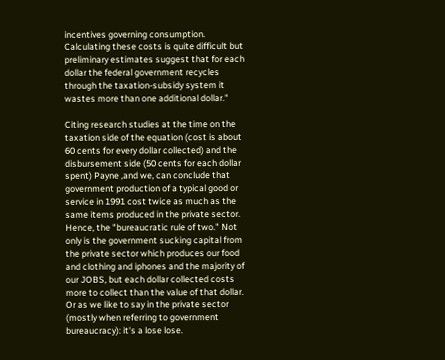incentives governing consumption. Calculating these costs is quite difficult but preliminary estimates suggest that for each dollar the federal government recycles through the taxation-subsidy system it wastes more than one additional dollar."

Citing research studies at the time on the taxation side of the equation (cost is about 60 cents for every dollar collected) and the disbursement side (50 cents for each dollar spent) Payne ,and we, can conclude that government production of a typical good or service in 1991 cost twice as much as the same items produced in the private sector. Hence, the "bureaucratic rule of two." Not only is the government sucking capital from the private sector which produces our food and clothing and iphones and the majority of our JOBS, but each dollar collected costs more to collect than the value of that dollar. Or as we like to say in the private sector (mostly when referring to government bureaucracy): it's a lose lose.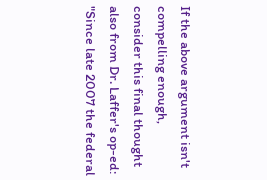If the above argument isn't compelling enough, consider this final thought also from Dr. Laffer's op-ed: "Since late 2007 the federal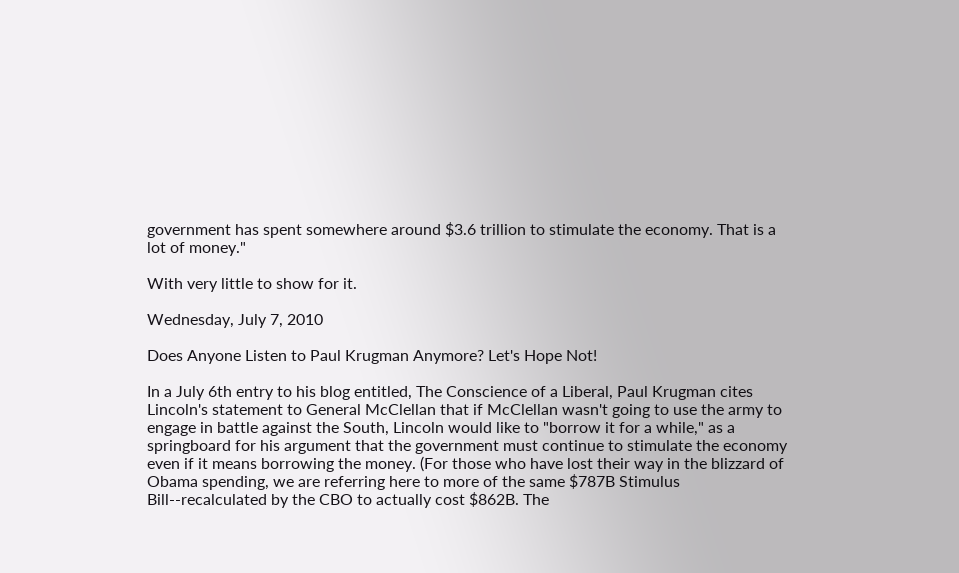government has spent somewhere around $3.6 trillion to stimulate the economy. That is a lot of money."

With very little to show for it.

Wednesday, July 7, 2010

Does Anyone Listen to Paul Krugman Anymore? Let's Hope Not!

In a July 6th entry to his blog entitled, The Conscience of a Liberal, Paul Krugman cites Lincoln's statement to General McClellan that if McClellan wasn't going to use the army to engage in battle against the South, Lincoln would like to "borrow it for a while," as a springboard for his argument that the government must continue to stimulate the economy even if it means borrowing the money. (For those who have lost their way in the blizzard of Obama spending, we are referring here to more of the same $787B Stimulus Bill--recalculated by the CBO to actually cost $862B. The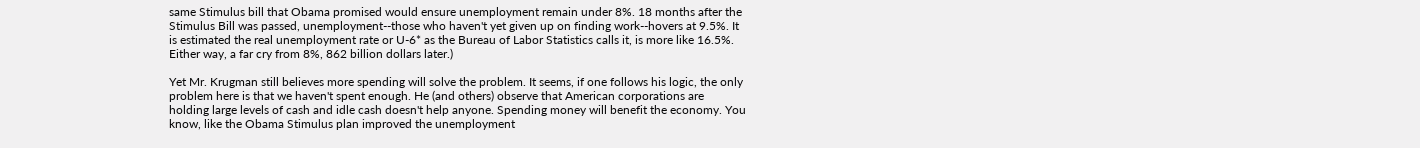same Stimulus bill that Obama promised would ensure unemployment remain under 8%. 18 months after the Stimulus Bill was passed, unemployment--those who haven't yet given up on finding work--hovers at 9.5%. It is estimated the real unemployment rate or U-6* as the Bureau of Labor Statistics calls it, is more like 16.5%. Either way, a far cry from 8%, 862 billion dollars later.)

Yet Mr. Krugman still believes more spending will solve the problem. It seems, if one follows his logic, the only problem here is that we haven't spent enough. He (and others) observe that American corporations are holding large levels of cash and idle cash doesn't help anyone. Spending money will benefit the economy. You know, like the Obama Stimulus plan improved the unemployment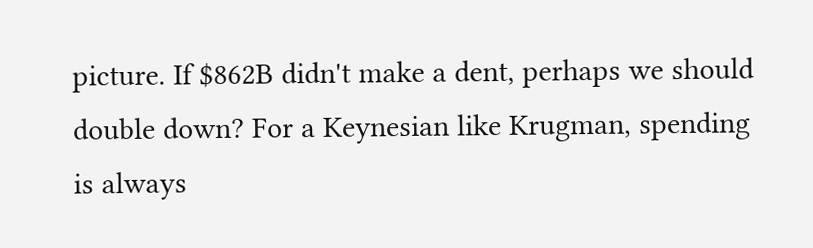picture. If $862B didn't make a dent, perhaps we should double down? For a Keynesian like Krugman, spending is always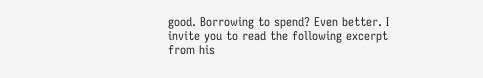good. Borrowing to spend? Even better. I invite you to read the following excerpt from his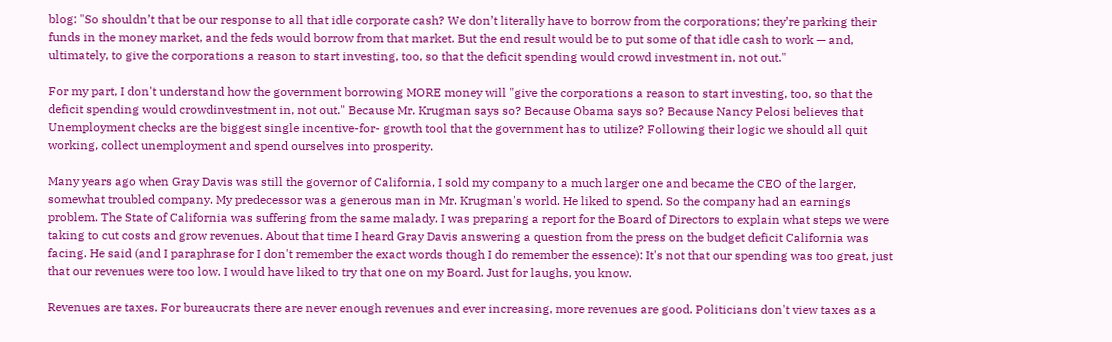blog: "So shouldn’t that be our response to all that idle corporate cash? We don’t literally have to borrow from the corporations; they’re parking their funds in the money market, and the feds would borrow from that market. But the end result would be to put some of that idle cash to work — and, ultimately, to give the corporations a reason to start investing, too, so that the deficit spending would crowd investment in, not out."

For my part, I don't understand how the government borrowing MORE money will "give the corporations a reason to start investing, too, so that the deficit spending would crowdinvestment in, not out." Because Mr. Krugman says so? Because Obama says so? Because Nancy Pelosi believes that Unemployment checks are the biggest single incentive-for- growth tool that the government has to utilize? Following their logic we should all quit working, collect unemployment and spend ourselves into prosperity.

Many years ago when Gray Davis was still the governor of California, I sold my company to a much larger one and became the CEO of the larger, somewhat troubled company. My predecessor was a generous man in Mr. Krugman's world. He liked to spend. So the company had an earnings problem. The State of California was suffering from the same malady. I was preparing a report for the Board of Directors to explain what steps we were taking to cut costs and grow revenues. About that time I heard Gray Davis answering a question from the press on the budget deficit California was facing. He said (and I paraphrase for I don't remember the exact words though I do remember the essence): It's not that our spending was too great, just that our revenues were too low. I would have liked to try that one on my Board. Just for laughs, you know.

Revenues are taxes. For bureaucrats there are never enough revenues and ever increasing, more revenues are good. Politicians don't view taxes as a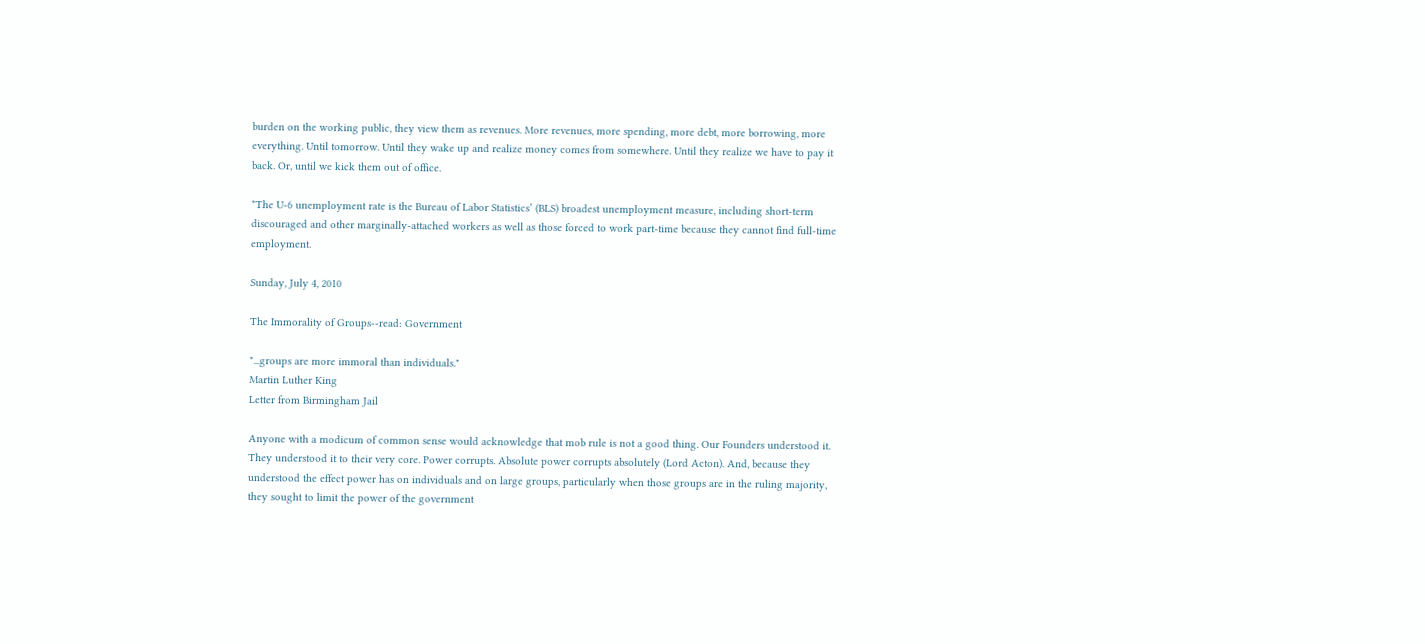burden on the working public, they view them as revenues. More revenues, more spending, more debt, more borrowing, more everything. Until tomorrow. Until they wake up and realize money comes from somewhere. Until they realize we have to pay it back. Or, until we kick them out of office.

*The U-6 unemployment rate is the Bureau of Labor Statistics’ (BLS) broadest unemployment measure, including short-term discouraged and other marginally-attached workers as well as those forced to work part-time because they cannot find full-time employment.

Sunday, July 4, 2010

The Immorality of Groups--read: Government

"...groups are more immoral than individuals."
Martin Luther King
Letter from Birmingham Jail

Anyone with a modicum of common sense would acknowledge that mob rule is not a good thing. Our Founders understood it. They understood it to their very core. Power corrupts. Absolute power corrupts absolutely (Lord Acton). And, because they understood the effect power has on individuals and on large groups, particularly when those groups are in the ruling majority, they sought to limit the power of the government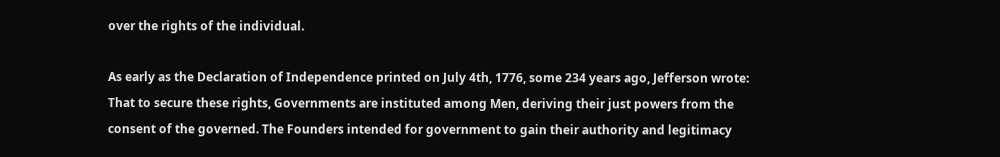over the rights of the individual.

As early as the Declaration of Independence printed on July 4th, 1776, some 234 years ago, Jefferson wrote: That to secure these rights, Governments are instituted among Men, deriving their just powers from the consent of the governed. The Founders intended for government to gain their authority and legitimacy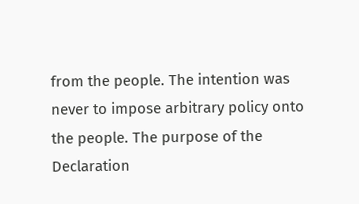from the people. The intention was never to impose arbitrary policy onto the people. The purpose of the Declaration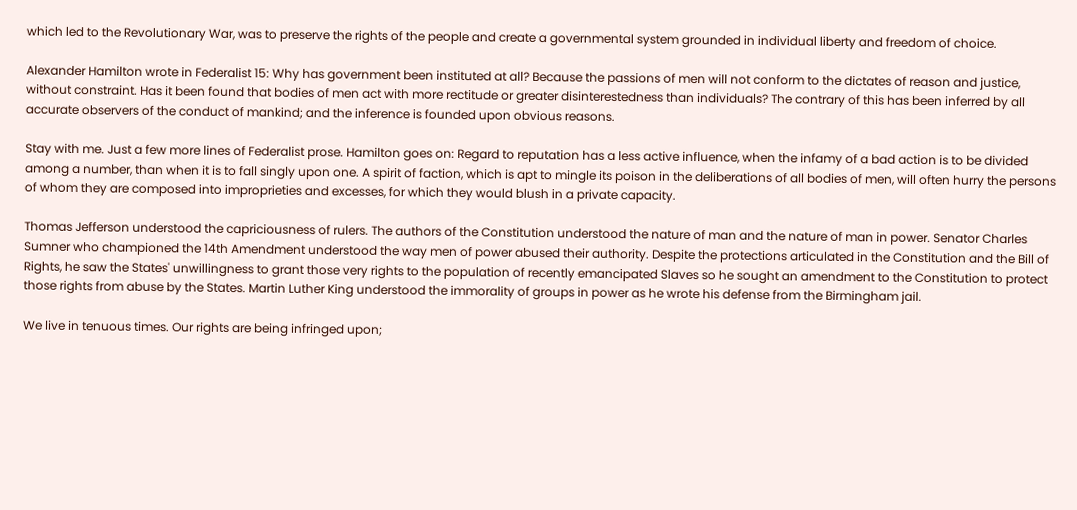which led to the Revolutionary War, was to preserve the rights of the people and create a governmental system grounded in individual liberty and freedom of choice.

Alexander Hamilton wrote in Federalist 15: Why has government been instituted at all? Because the passions of men will not conform to the dictates of reason and justice, without constraint. Has it been found that bodies of men act with more rectitude or greater disinterestedness than individuals? The contrary of this has been inferred by all accurate observers of the conduct of mankind; and the inference is founded upon obvious reasons.

Stay with me. Just a few more lines of Federalist prose. Hamilton goes on: Regard to reputation has a less active influence, when the infamy of a bad action is to be divided among a number, than when it is to fall singly upon one. A spirit of faction, which is apt to mingle its poison in the deliberations of all bodies of men, will often hurry the persons of whom they are composed into improprieties and excesses, for which they would blush in a private capacity.

Thomas Jefferson understood the capriciousness of rulers. The authors of the Constitution understood the nature of man and the nature of man in power. Senator Charles Sumner who championed the 14th Amendment understood the way men of power abused their authority. Despite the protections articulated in the Constitution and the Bill of Rights, he saw the States' unwillingness to grant those very rights to the population of recently emancipated Slaves so he sought an amendment to the Constitution to protect those rights from abuse by the States. Martin Luther King understood the immorality of groups in power as he wrote his defense from the Birmingham jail.

We live in tenuous times. Our rights are being infringed upon;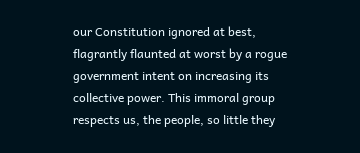our Constitution ignored at best, flagrantly flaunted at worst by a rogue government intent on increasing its collective power. This immoral group respects us, the people, so little they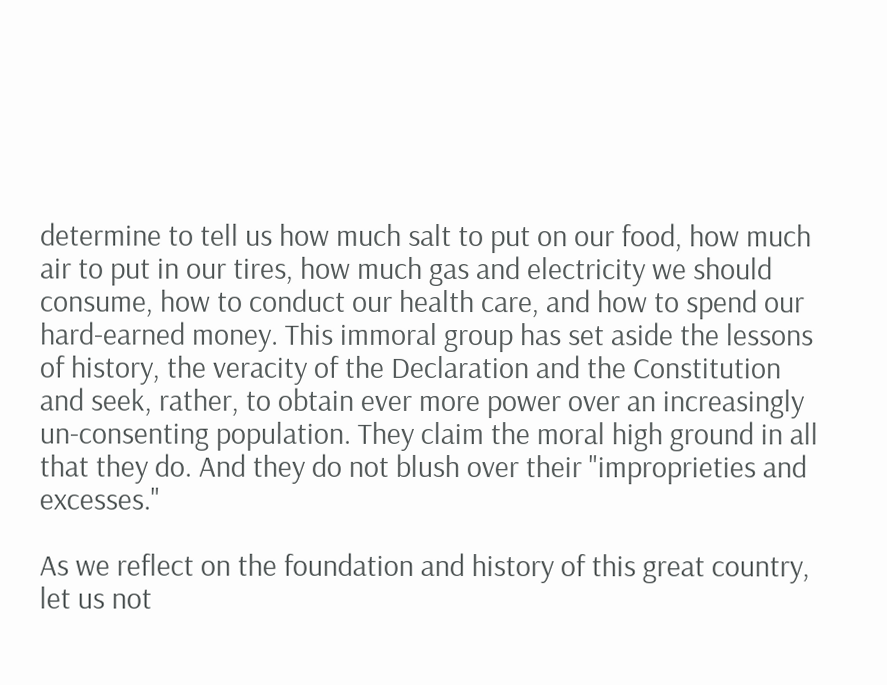determine to tell us how much salt to put on our food, how much air to put in our tires, how much gas and electricity we should consume, how to conduct our health care, and how to spend our hard-earned money. This immoral group has set aside the lessons of history, the veracity of the Declaration and the Constitution and seek, rather, to obtain ever more power over an increasingly un-consenting population. They claim the moral high ground in all that they do. And they do not blush over their "improprieties and excesses."

As we reflect on the foundation and history of this great country, let us not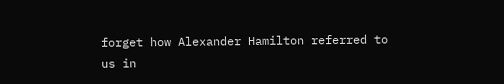forget how Alexander Hamilton referred to us in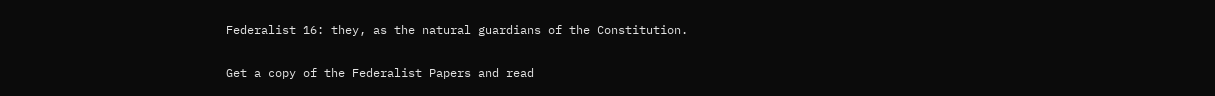Federalist 16: they, as the natural guardians of the Constitution.

Get a copy of the Federalist Papers and read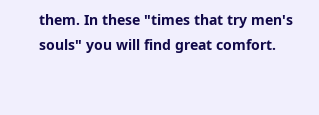them. In these "times that try men's souls" you will find great comfort.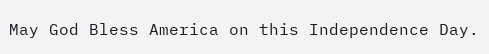May God Bless America on this Independence Day.